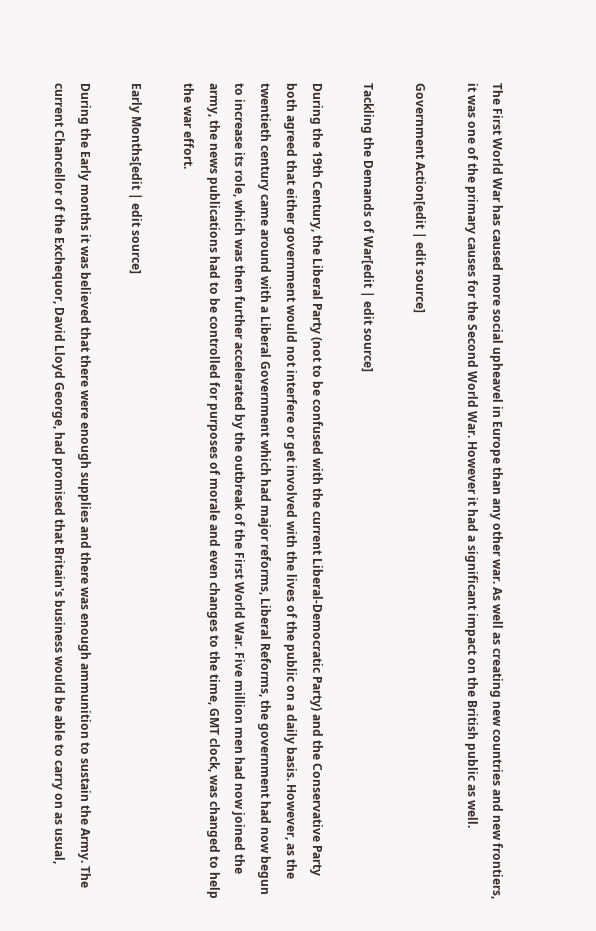The First World War has caused more social upheavel in Europe than any other war. As well as creating new countries and new frontiers, it was one of the primary causes for the Second World War. However it had a significant impact on the British public as well.

Government Action[edit | edit source]

Tackling the Demands of War[edit | edit source]

During the 19th Century, the Liberal Party (not to be confused with the current Liberal-Democratic Party) and the Conservative Party both agreed that either government would not interfere or get involved with the lives of the public on a daily basis. However, as the twentieth century came around with a Liberal Government which had major reforms, Liberal Reforms, the government had now begun to increase its role, which was then further accelerated by the outbreak of the First World War. Five million men had now joined the army, the news publications had to be controlled for purposes of morale and even changes to the time, GMT clock, was changed to help the war effort.

Early Months[edit | edit source]

During the Early months it was believed that there were enough supplies and there was enough ammunition to sustain the Army. The current Chancellor of the Exchequor, David Lloyd George, had promised that Britain's business would be able to carry on as usual,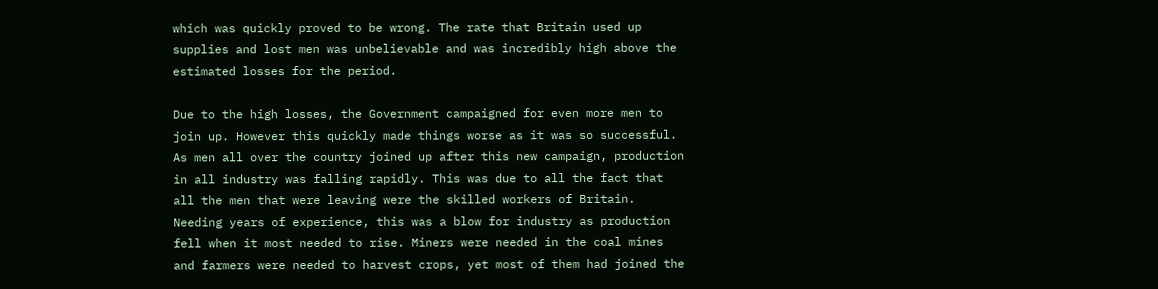which was quickly proved to be wrong. The rate that Britain used up supplies and lost men was unbelievable and was incredibly high above the estimated losses for the period.

Due to the high losses, the Government campaigned for even more men to join up. However this quickly made things worse as it was so successful. As men all over the country joined up after this new campaign, production in all industry was falling rapidly. This was due to all the fact that all the men that were leaving were the skilled workers of Britain. Needing years of experience, this was a blow for industry as production fell when it most needed to rise. Miners were needed in the coal mines and farmers were needed to harvest crops, yet most of them had joined the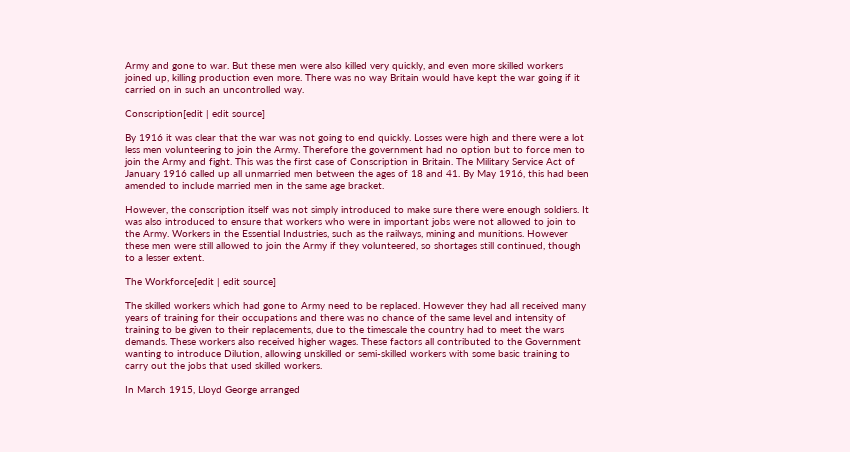Army and gone to war. But these men were also killed very quickly, and even more skilled workers joined up, killing production even more. There was no way Britain would have kept the war going if it carried on in such an uncontrolled way.

Conscription[edit | edit source]

By 1916 it was clear that the war was not going to end quickly. Losses were high and there were a lot less men volunteering to join the Army. Therefore the government had no option but to force men to join the Army and fight. This was the first case of Conscription in Britain. The Military Service Act of January 1916 called up all unmarried men between the ages of 18 and 41. By May 1916, this had been amended to include married men in the same age bracket.

However, the conscription itself was not simply introduced to make sure there were enough soldiers. It was also introduced to ensure that workers who were in important jobs were not allowed to join to the Army. Workers in the Essential Industries, such as the railways, mining and munitions. However these men were still allowed to join the Army if they volunteered, so shortages still continued, though to a lesser extent.

The Workforce[edit | edit source]

The skilled workers which had gone to Army need to be replaced. However they had all received many years of training for their occupations and there was no chance of the same level and intensity of training to be given to their replacements, due to the timescale the country had to meet the wars demands. These workers also received higher wages. These factors all contributed to the Government wanting to introduce Dilution, allowing unskilled or semi-skilled workers with some basic training to carry out the jobs that used skilled workers.

In March 1915, Lloyd George arranged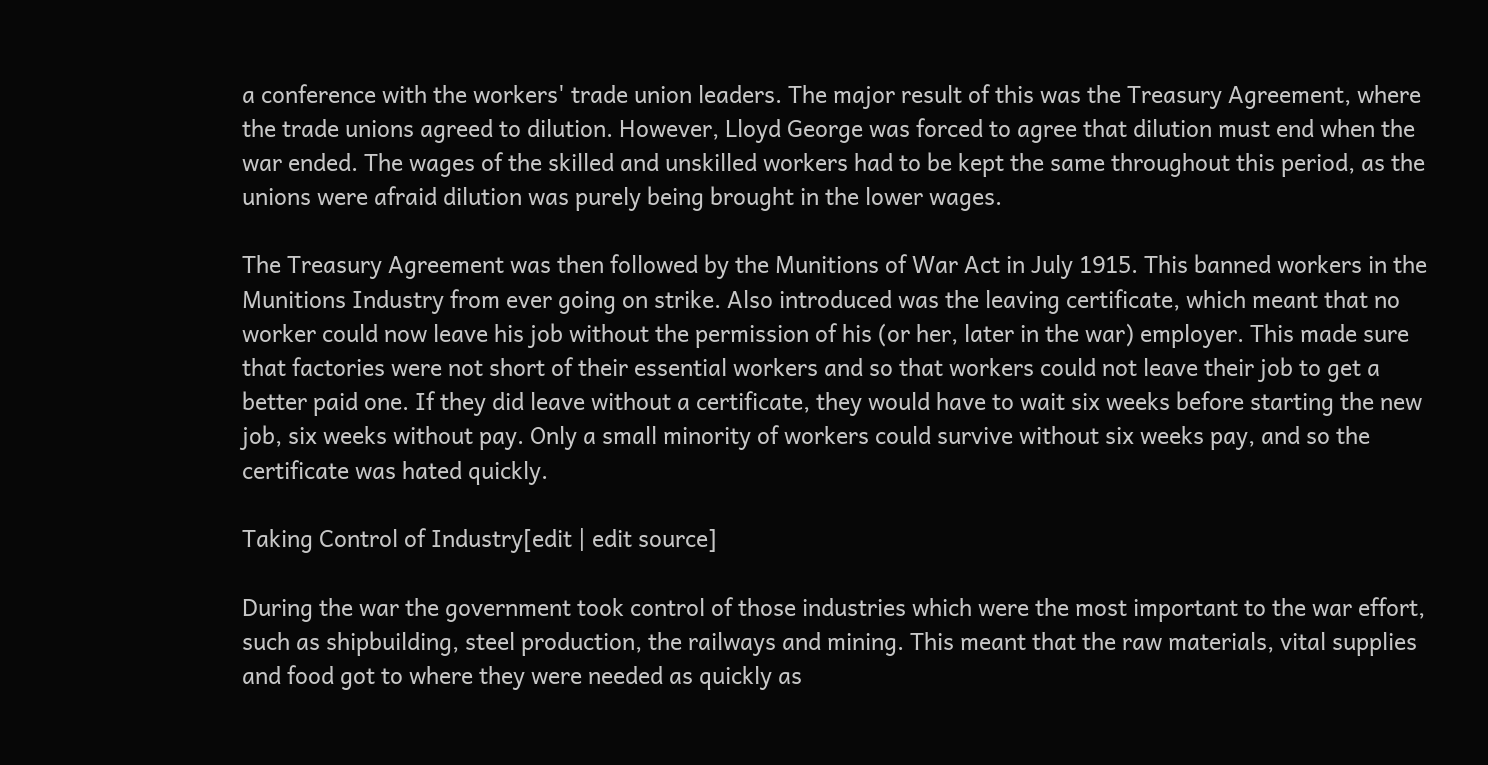a conference with the workers' trade union leaders. The major result of this was the Treasury Agreement, where the trade unions agreed to dilution. However, Lloyd George was forced to agree that dilution must end when the war ended. The wages of the skilled and unskilled workers had to be kept the same throughout this period, as the unions were afraid dilution was purely being brought in the lower wages.

The Treasury Agreement was then followed by the Munitions of War Act in July 1915. This banned workers in the Munitions Industry from ever going on strike. Also introduced was the leaving certificate, which meant that no worker could now leave his job without the permission of his (or her, later in the war) employer. This made sure that factories were not short of their essential workers and so that workers could not leave their job to get a better paid one. If they did leave without a certificate, they would have to wait six weeks before starting the new job, six weeks without pay. Only a small minority of workers could survive without six weeks pay, and so the certificate was hated quickly.

Taking Control of Industry[edit | edit source]

During the war the government took control of those industries which were the most important to the war effort, such as shipbuilding, steel production, the railways and mining. This meant that the raw materials, vital supplies and food got to where they were needed as quickly as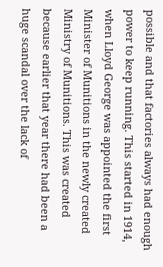possible and that factories always had enough power to keep running. This started in 1914, when Lloyd George was appointed the first Minister of Munitions in the newly created Ministry of Munitions. This was created because earlier that year there had been a huge scandal over the lack of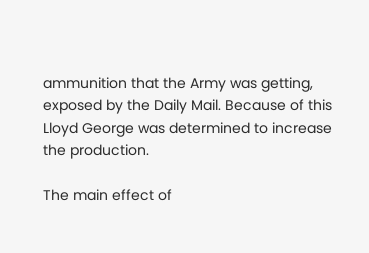ammunition that the Army was getting, exposed by the Daily Mail. Because of this Lloyd George was determined to increase the production.

The main effect of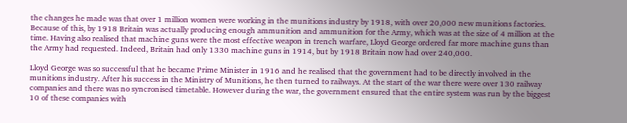the changes he made was that over 1 million women were working in the munitions industry by 1918, with over 20,000 new munitions factories. Because of this, by 1918 Britain was actually producing enough ammunition and ammunition for the Army, which was at the size of 4 million at the time. Having also realised that machine guns were the most effective weapon in trench warfare, Lloyd George ordered far more machine guns than the Army had requested. Indeed, Britain had only 1330 machine guns in 1914, but by 1918 Britain now had over 240,000.

Lloyd George was so successful that he became Prime Minister in 1916 and he realised that the government had to be directly involved in the munitions industry. After his success in the Ministry of Munitions, he then turned to railways. At the start of the war there were over 130 railway companies and there was no syncronised timetable. However during the war, the government ensured that the entire system was run by the biggest 10 of these companies with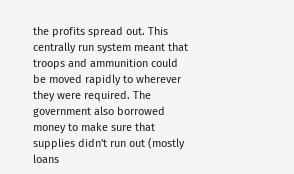the profits spread out. This centrally run system meant that troops and ammunition could be moved rapidly to wherever they were required. The government also borrowed money to make sure that supplies didn't run out (mostly loans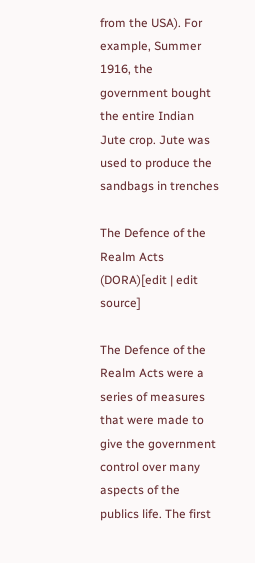from the USA). For example, Summer 1916, the government bought the entire Indian Jute crop. Jute was used to produce the sandbags in trenches

The Defence of the Realm Acts (DORA)[edit | edit source]

The Defence of the Realm Acts were a series of measures that were made to give the government control over many aspects of the publics life. The first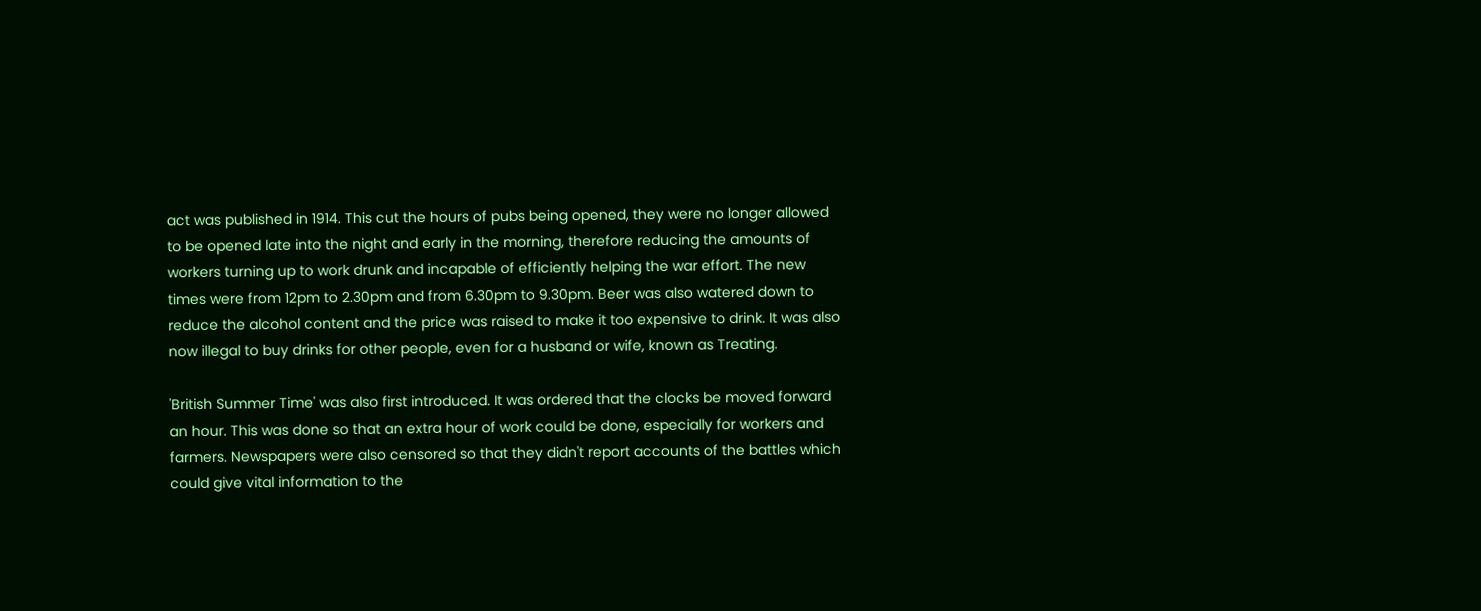act was published in 1914. This cut the hours of pubs being opened, they were no longer allowed to be opened late into the night and early in the morning, therefore reducing the amounts of workers turning up to work drunk and incapable of efficiently helping the war effort. The new times were from 12pm to 2.30pm and from 6.30pm to 9.30pm. Beer was also watered down to reduce the alcohol content and the price was raised to make it too expensive to drink. It was also now illegal to buy drinks for other people, even for a husband or wife, known as Treating.

'British Summer Time' was also first introduced. It was ordered that the clocks be moved forward an hour. This was done so that an extra hour of work could be done, especially for workers and farmers. Newspapers were also censored so that they didn't report accounts of the battles which could give vital information to the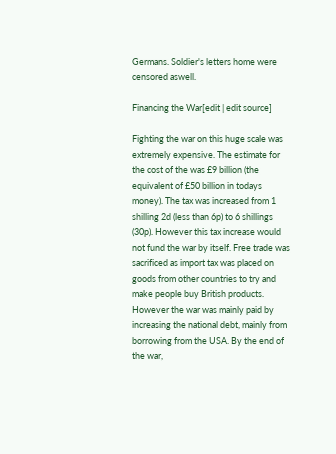Germans. Soldier's letters home were censored aswell.

Financing the War[edit | edit source]

Fighting the war on this huge scale was extremely expensive. The estimate for the cost of the was £9 billion (the equivalent of £50 billion in todays money). The tax was increased from 1 shilling 2d (less than 6p) to 6 shillings (30p). However this tax increase would not fund the war by itself. Free trade was sacrificed as import tax was placed on goods from other countries to try and make people buy British products. However the war was mainly paid by increasing the national debt, mainly from borrowing from the USA. By the end of the war,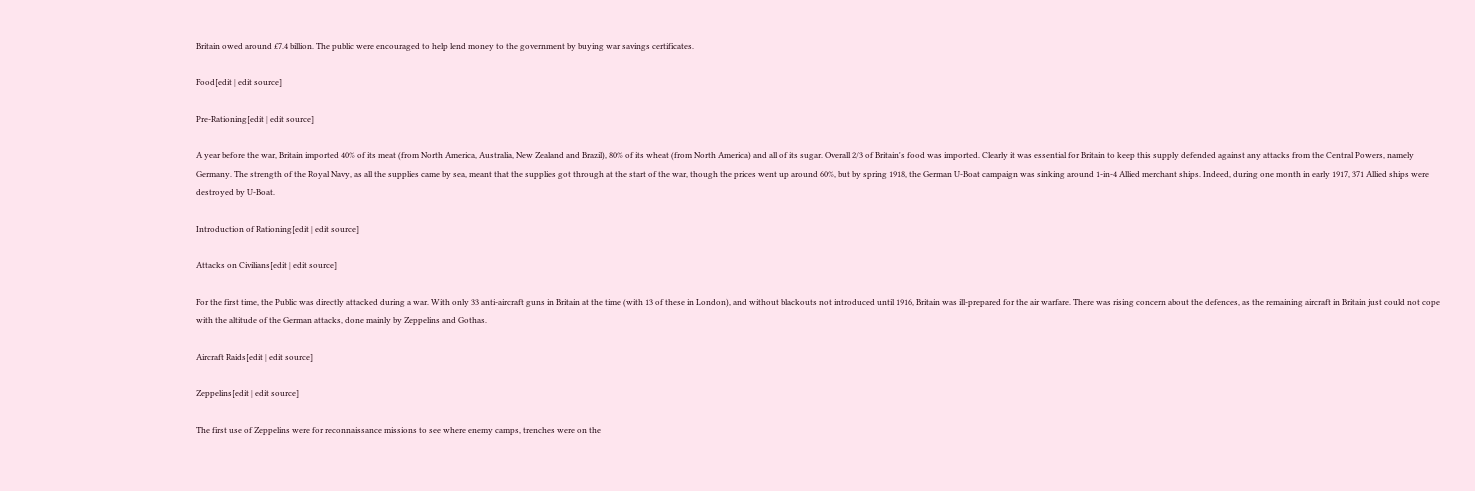Britain owed around £7.4 billion. The public were encouraged to help lend money to the government by buying war savings certificates.

Food[edit | edit source]

Pre-Rationing[edit | edit source]

A year before the war, Britain imported 40% of its meat (from North America, Australia, New Zealand and Brazil), 80% of its wheat (from North America) and all of its sugar. Overall 2/3 of Britain's food was imported. Clearly it was essential for Britain to keep this supply defended against any attacks from the Central Powers, namely Germany. The strength of the Royal Navy, as all the supplies came by sea, meant that the supplies got through at the start of the war, though the prices went up around 60%, but by spring 1918, the German U-Boat campaign was sinking around 1-in-4 Allied merchant ships. Indeed, during one month in early 1917, 371 Allied ships were destroyed by U-Boat.

Introduction of Rationing[edit | edit source]

Attacks on Civilians[edit | edit source]

For the first time, the Public was directly attacked during a war. With only 33 anti-aircraft guns in Britain at the time (with 13 of these in London), and without blackouts not introduced until 1916, Britain was ill-prepared for the air warfare. There was rising concern about the defences, as the remaining aircraft in Britain just could not cope with the altitude of the German attacks, done mainly by Zeppelins and Gothas.

Aircraft Raids[edit | edit source]

Zeppelins[edit | edit source]

The first use of Zeppelins were for reconnaissance missions to see where enemy camps, trenches were on the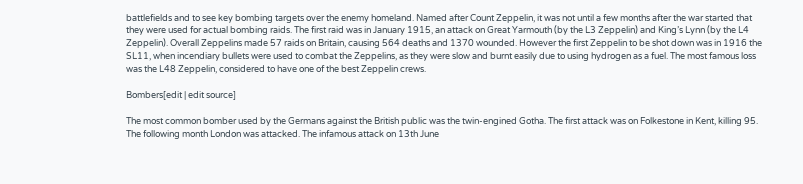battlefields and to see key bombing targets over the enemy homeland. Named after Count Zeppelin, it was not until a few months after the war started that they were used for actual bombing raids. The first raid was in January 1915, an attack on Great Yarmouth (by the L3 Zeppelin) and King’s Lynn (by the L4 Zeppelin). Overall Zeppelins made 57 raids on Britain, causing 564 deaths and 1370 wounded. However the first Zeppelin to be shot down was in 1916 the SL11, when incendiary bullets were used to combat the Zeppelins, as they were slow and burnt easily due to using hydrogen as a fuel. The most famous loss was the L48 Zeppelin, considered to have one of the best Zeppelin crews.

Bombers[edit | edit source]

The most common bomber used by the Germans against the British public was the twin-engined Gotha. The first attack was on Folkestone in Kent, killing 95. The following month London was attacked. The infamous attack on 13th June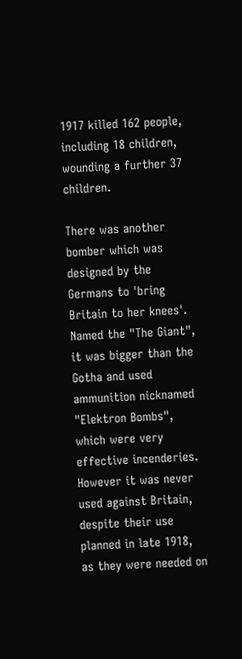1917 killed 162 people, including 18 children, wounding a further 37 children.

There was another bomber which was designed by the Germans to 'bring Britain to her knees'. Named the "The Giant", it was bigger than the Gotha and used ammunition nicknamed "Elektron Bombs", which were very effective incenderies. However it was never used against Britain, despite their use planned in late 1918, as they were needed on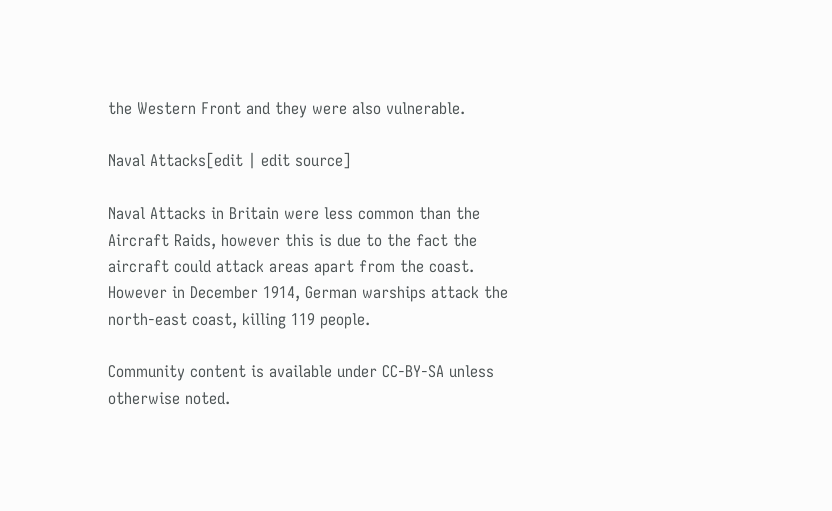the Western Front and they were also vulnerable.

Naval Attacks[edit | edit source]

Naval Attacks in Britain were less common than the Aircraft Raids, however this is due to the fact the aircraft could attack areas apart from the coast. However in December 1914, German warships attack the north-east coast, killing 119 people.

Community content is available under CC-BY-SA unless otherwise noted.